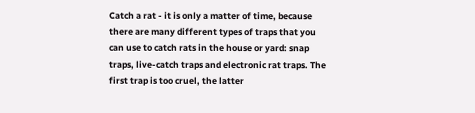Catch a rat - it is only a matter of time, because there are many different types of traps that you can use to catch rats in the house or yard: snap traps, live-catch traps and electronic rat traps. The first trap is too cruel, the latter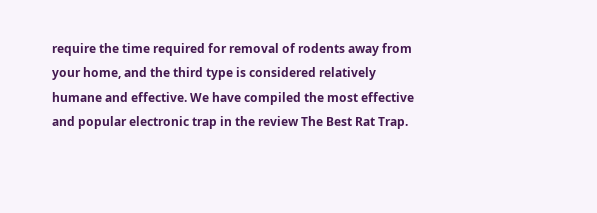require the time required for removal of rodents away from your home, and the third type is considered relatively humane and effective. We have compiled the most effective and popular electronic trap in the review The Best Rat Trap.